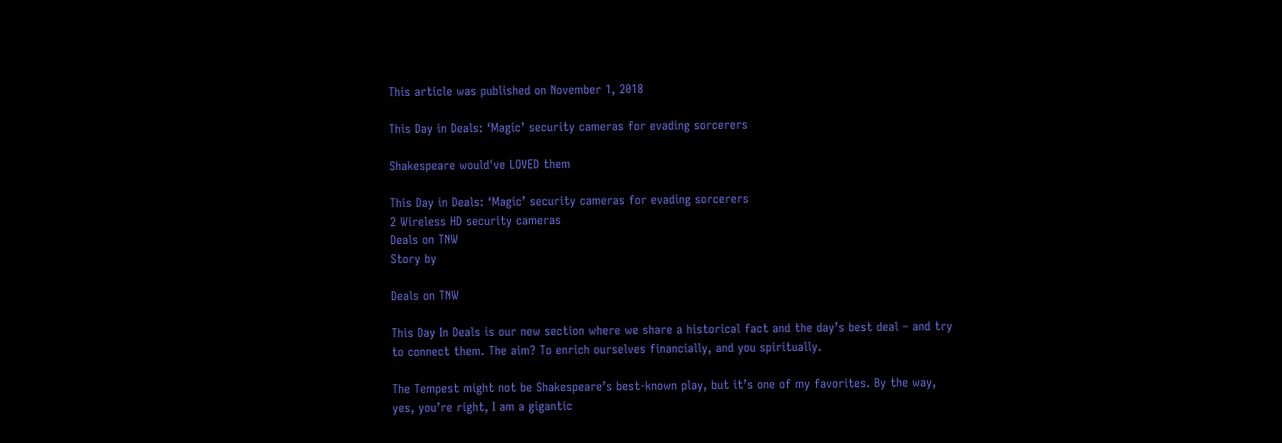This article was published on November 1, 2018

This Day in Deals: ‘Magic’ security cameras for evading sorcerers

Shakespeare would've LOVED them

This Day in Deals: ‘Magic’ security cameras for evading sorcerers
2 Wireless HD security cameras
Deals on TNW
Story by

Deals on TNW

This Day In Deals is our new section where we share a historical fact and the day’s best deal – and try to connect them. The aim? To enrich ourselves financially, and you spiritually.

The Tempest might not be Shakespeare’s best-known play, but it’s one of my favorites. By the way, yes, you’re right, I am a gigantic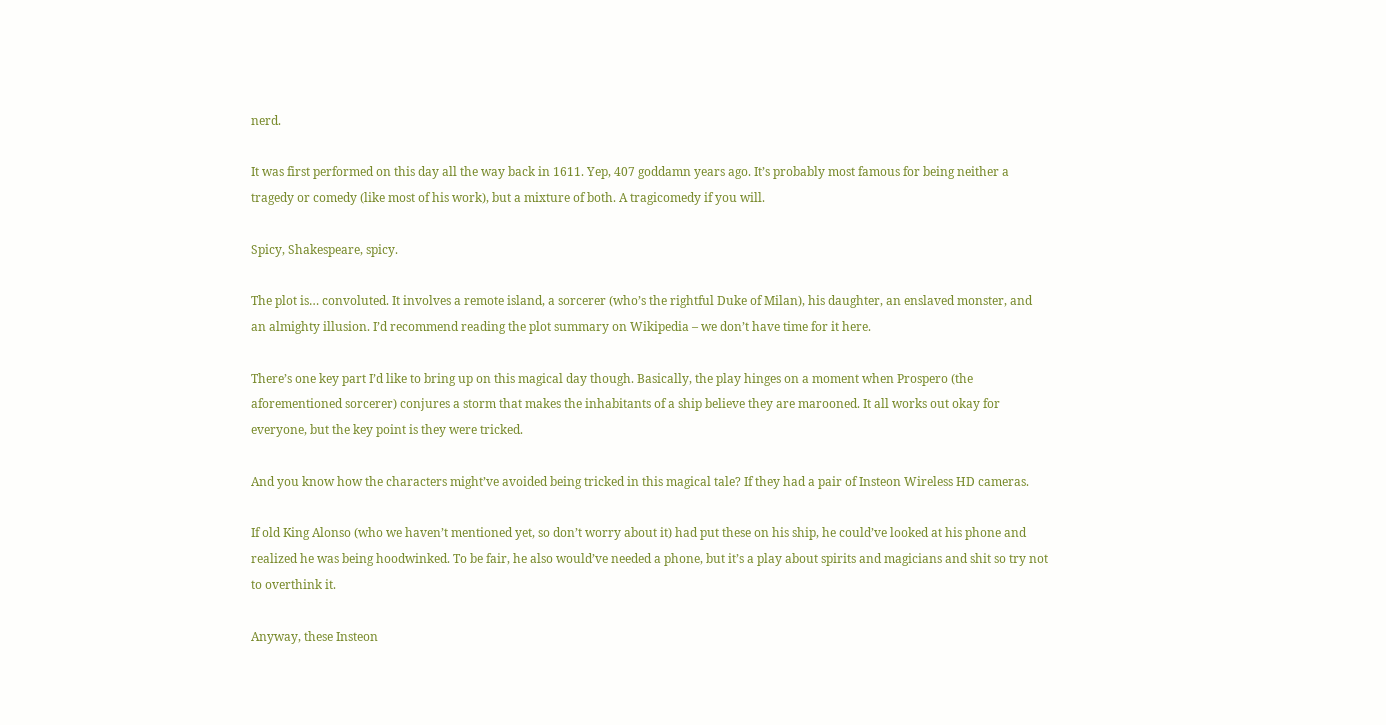nerd.

It was first performed on this day all the way back in 1611. Yep, 407 goddamn years ago. It’s probably most famous for being neither a tragedy or comedy (like most of his work), but a mixture of both. A tragicomedy if you will.

Spicy, Shakespeare, spicy.

The plot is… convoluted. It involves a remote island, a sorcerer (who’s the rightful Duke of Milan), his daughter, an enslaved monster, and an almighty illusion. I’d recommend reading the plot summary on Wikipedia – we don’t have time for it here.

There’s one key part I’d like to bring up on this magical day though. Basically, the play hinges on a moment when Prospero (the aforementioned sorcerer) conjures a storm that makes the inhabitants of a ship believe they are marooned. It all works out okay for everyone, but the key point is they were tricked.

And you know how the characters might’ve avoided being tricked in this magical tale? If they had a pair of Insteon Wireless HD cameras.

If old King Alonso (who we haven’t mentioned yet, so don’t worry about it) had put these on his ship, he could’ve looked at his phone and realized he was being hoodwinked. To be fair, he also would’ve needed a phone, but it’s a play about spirits and magicians and shit so try not to overthink it.

Anyway, these Insteon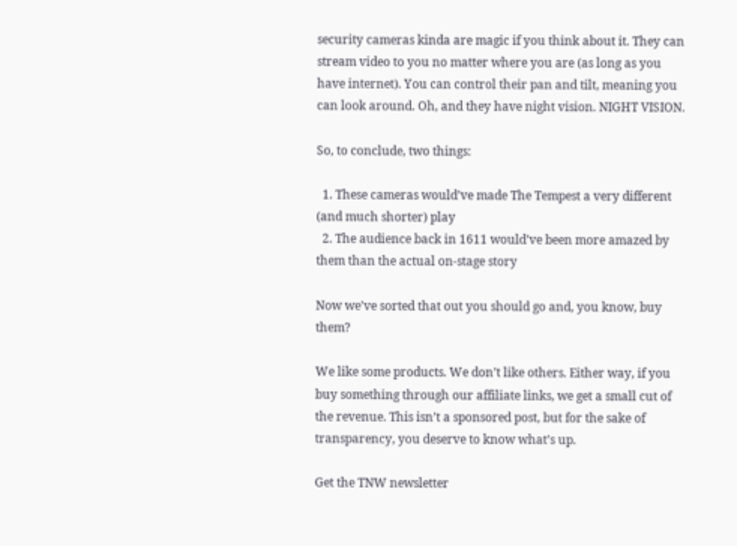security cameras kinda are magic if you think about it. They can stream video to you no matter where you are (as long as you have internet). You can control their pan and tilt, meaning you can look around. Oh, and they have night vision. NIGHT VISION.

So, to conclude, two things:

  1. These cameras would’ve made The Tempest a very different (and much shorter) play
  2. The audience back in 1611 would’ve been more amazed by them than the actual on-stage story

Now we’ve sorted that out you should go and, you know, buy them?

We like some products. We don’t like others. Either way, if you buy something through our affiliate links, we get a small cut of the revenue. This isn’t a sponsored post, but for the sake of transparency, you deserve to know what’s up.

Get the TNW newsletter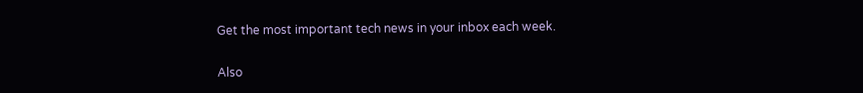Get the most important tech news in your inbox each week.

Also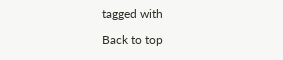tagged with

Back to top